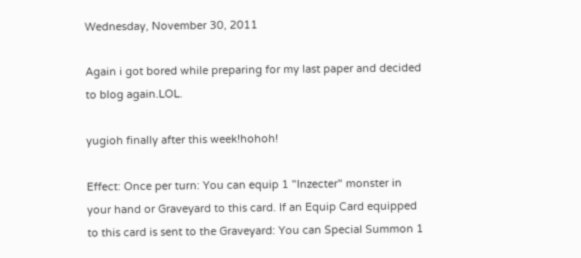Wednesday, November 30, 2011

Again i got bored while preparing for my last paper and decided to blog again.LOL.

yugioh finally after this week!hohoh!

Effect: Once per turn: You can equip 1 "Inzecter" monster in your hand or Graveyard to this card. If an Equip Card equipped to this card is sent to the Graveyard: You can Special Summon 1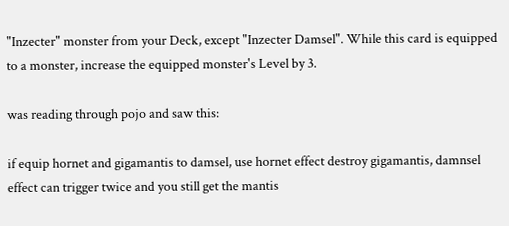"Inzecter" monster from your Deck, except "Inzecter Damsel". While this card is equipped to a monster, increase the equipped monster's Level by 3.

was reading through pojo and saw this:

if equip hornet and gigamantis to damsel, use hornet effect destroy gigamantis, damnsel effect can trigger twice and you still get the mantis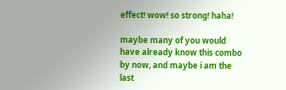effect! wow! so strong! haha!

maybe many of you would have already know this combo by now, and maybe i am the last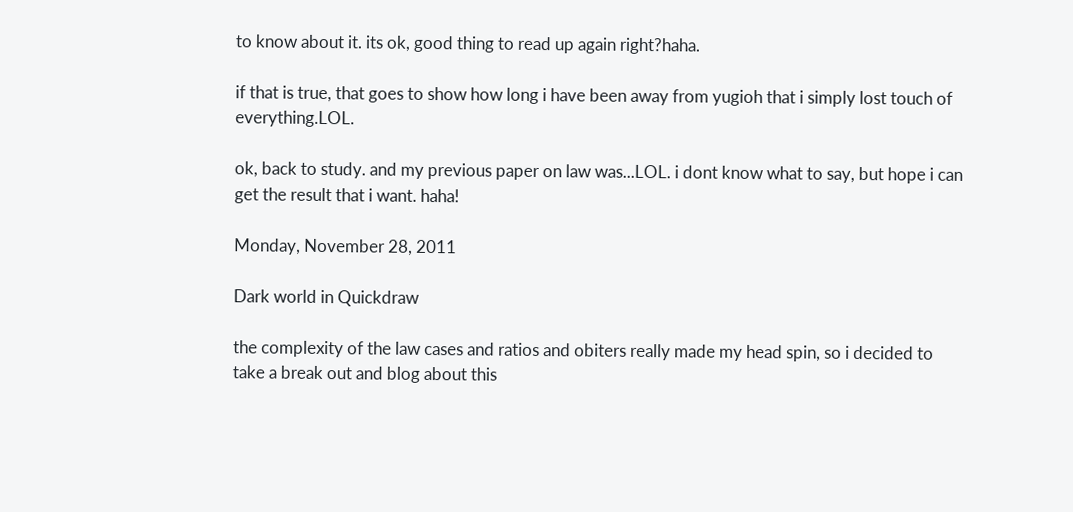to know about it. its ok, good thing to read up again right?haha.

if that is true, that goes to show how long i have been away from yugioh that i simply lost touch of everything.LOL.

ok, back to study. and my previous paper on law was...LOL. i dont know what to say, but hope i can get the result that i want. haha!

Monday, November 28, 2011

Dark world in Quickdraw

the complexity of the law cases and ratios and obiters really made my head spin, so i decided to take a break out and blog about this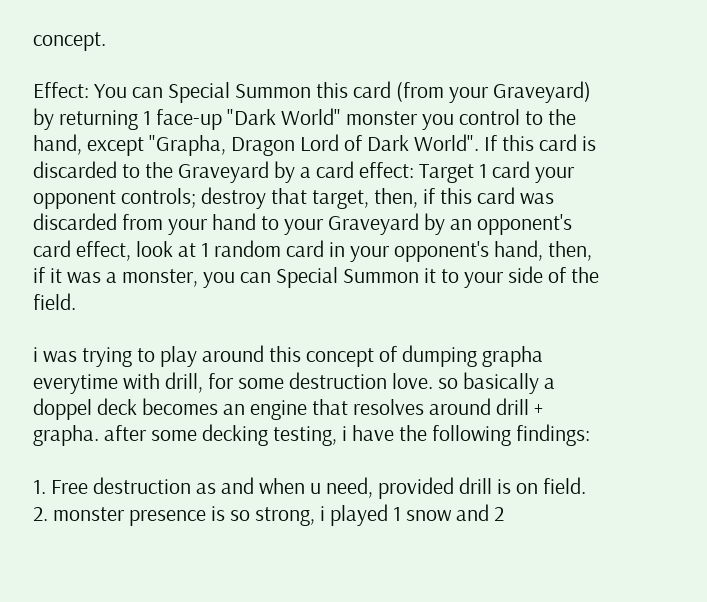concept.

Effect: You can Special Summon this card (from your Graveyard) by returning 1 face-up "Dark World" monster you control to the hand, except "Grapha, Dragon Lord of Dark World". If this card is discarded to the Graveyard by a card effect: Target 1 card your opponent controls; destroy that target, then, if this card was discarded from your hand to your Graveyard by an opponent's card effect, look at 1 random card in your opponent's hand, then, if it was a monster, you can Special Summon it to your side of the field.

i was trying to play around this concept of dumping grapha everytime with drill, for some destruction love. so basically a doppel deck becomes an engine that resolves around drill + grapha. after some decking testing, i have the following findings:

1. Free destruction as and when u need, provided drill is on field.
2. monster presence is so strong, i played 1 snow and 2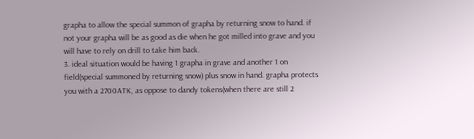grapha to allow the special summon of grapha by returning snow to hand. if not your grapha will be as good as die when he got milled into grave and you will have to rely on drill to take him back.
3. ideal situation would be having 1 grapha in grave and another 1 on field(special summoned by returning snow) plus snow in hand. grapha protects you with a 2700ATK, as oppose to dandy tokens(when there are still 2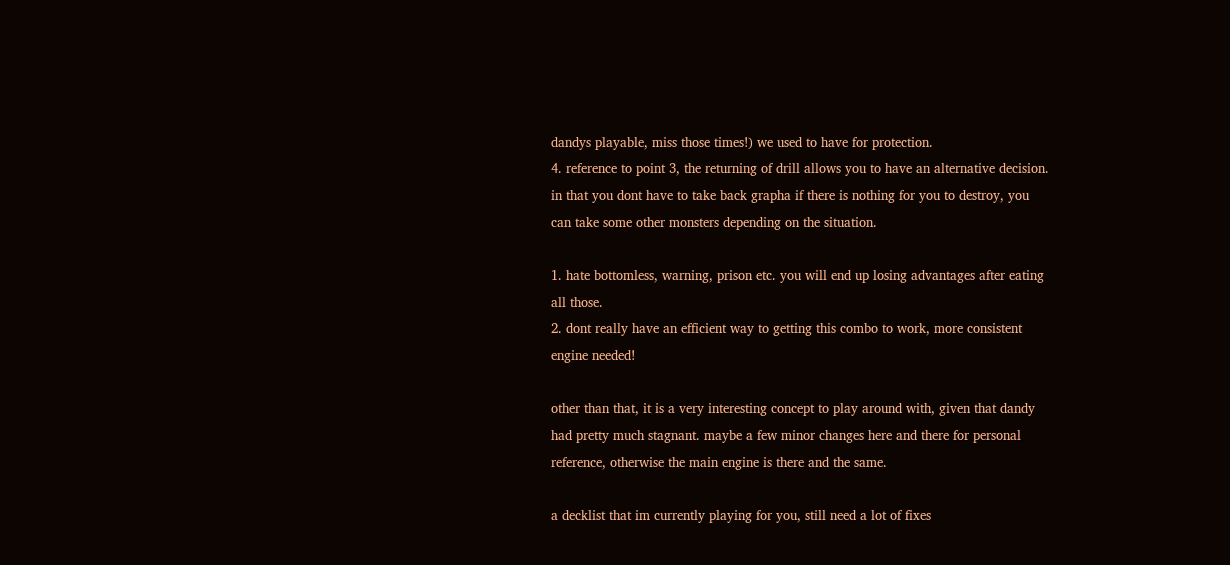dandys playable, miss those times!) we used to have for protection.
4. reference to point 3, the returning of drill allows you to have an alternative decision. in that you dont have to take back grapha if there is nothing for you to destroy, you can take some other monsters depending on the situation.

1. hate bottomless, warning, prison etc. you will end up losing advantages after eating all those.
2. dont really have an efficient way to getting this combo to work, more consistent engine needed!

other than that, it is a very interesting concept to play around with, given that dandy had pretty much stagnant. maybe a few minor changes here and there for personal reference, otherwise the main engine is there and the same.

a decklist that im currently playing for you, still need a lot of fixes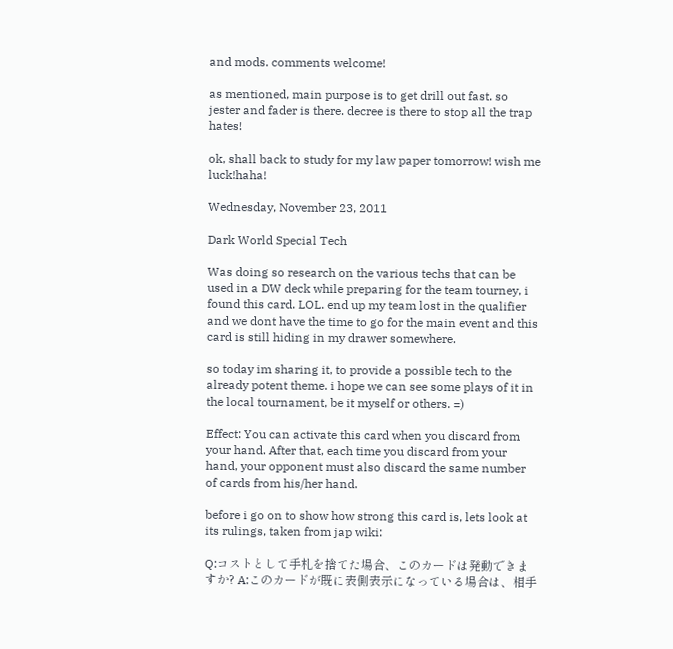and mods. comments welcome!

as mentioned, main purpose is to get drill out fast. so jester and fader is there. decree is there to stop all the trap hates!

ok, shall back to study for my law paper tomorrow! wish me luck!haha!

Wednesday, November 23, 2011

Dark World Special Tech

Was doing so research on the various techs that can be used in a DW deck while preparing for the team tourney, i found this card. LOL. end up my team lost in the qualifier and we dont have the time to go for the main event and this card is still hiding in my drawer somewhere.

so today im sharing it, to provide a possible tech to the already potent theme. i hope we can see some plays of it in the local tournament, be it myself or others. =)

Effect: You can activate this card when you discard from your hand. After that, each time you discard from your hand, your opponent must also discard the same number of cards from his/her hand.

before i go on to show how strong this card is, lets look at its rulings, taken from jap wiki:

Q:コストとして手札を捨てた場合、このカードは発動できますか? A:このカードが既に表側表示になっている場合は、相手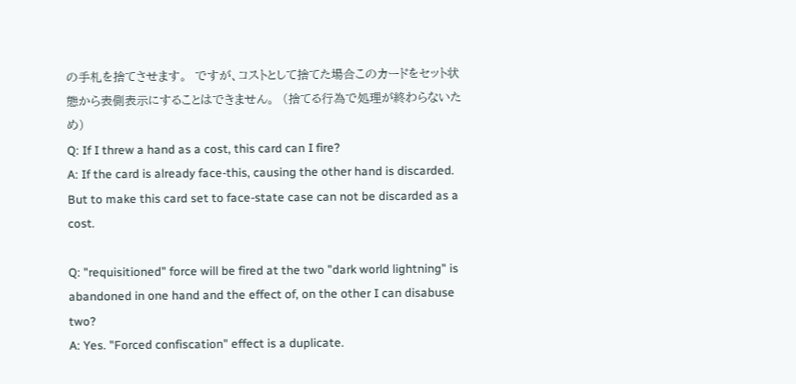の手札を捨てさせます。  ですが、コストとして捨てた場合このカードをセット状態から表側表示にすることはできません。  (捨てる行為で処理が終わらないため)
Q: If I threw a hand as a cost, this card can I fire?
A: If the card is already face-this, causing the other hand is discarded. But to make this card set to face-state case can not be discarded as a cost.

Q: "requisitioned" force will be fired at the two "dark world lightning" is abandoned in one hand and the effect of, on the other I can disabuse two?
A: Yes. "Forced confiscation" effect is a duplicate.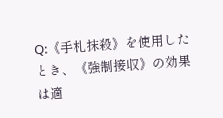Q:《手札抹殺》を使用したとき、《強制接収》の効果は適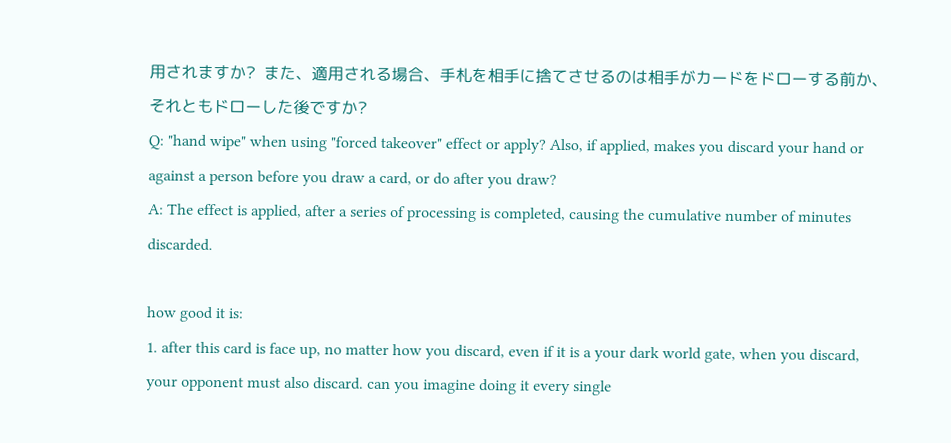用されますか?  また、適用される場合、手札を相手に捨てさせるのは相手がカードをドローする前か、それともドローした後ですか?
Q: "hand wipe" when using "forced takeover" effect or apply? Also, if applied, makes you discard your hand or against a person before you draw a card, or do after you draw?
A: The effect is applied, after a series of processing is completed, causing the cumulative number of minutes discarded.

how good it is:
1. after this card is face up, no matter how you discard, even if it is a your dark world gate, when you discard, your opponent must also discard. can you imagine doing it every single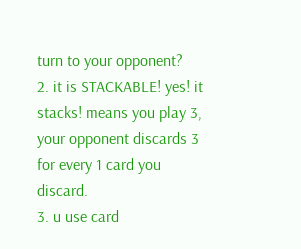turn to your opponent?
2. it is STACKABLE! yes! it stacks! means you play 3, your opponent discards 3 for every 1 card you discard.
3. u use card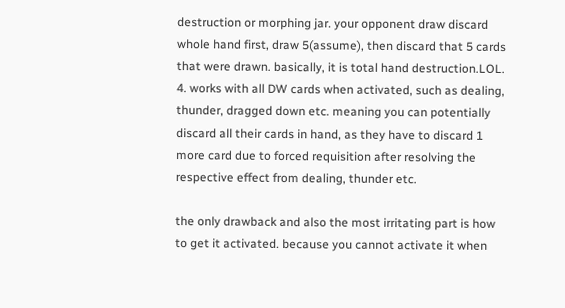destruction or morphing jar. your opponent draw discard whole hand first, draw 5(assume), then discard that 5 cards that were drawn. basically, it is total hand destruction.LOL.
4. works with all DW cards when activated, such as dealing, thunder, dragged down etc. meaning you can potentially discard all their cards in hand, as they have to discard 1 more card due to forced requisition after resolving the respective effect from dealing, thunder etc.

the only drawback and also the most irritating part is how to get it activated. because you cannot activate it when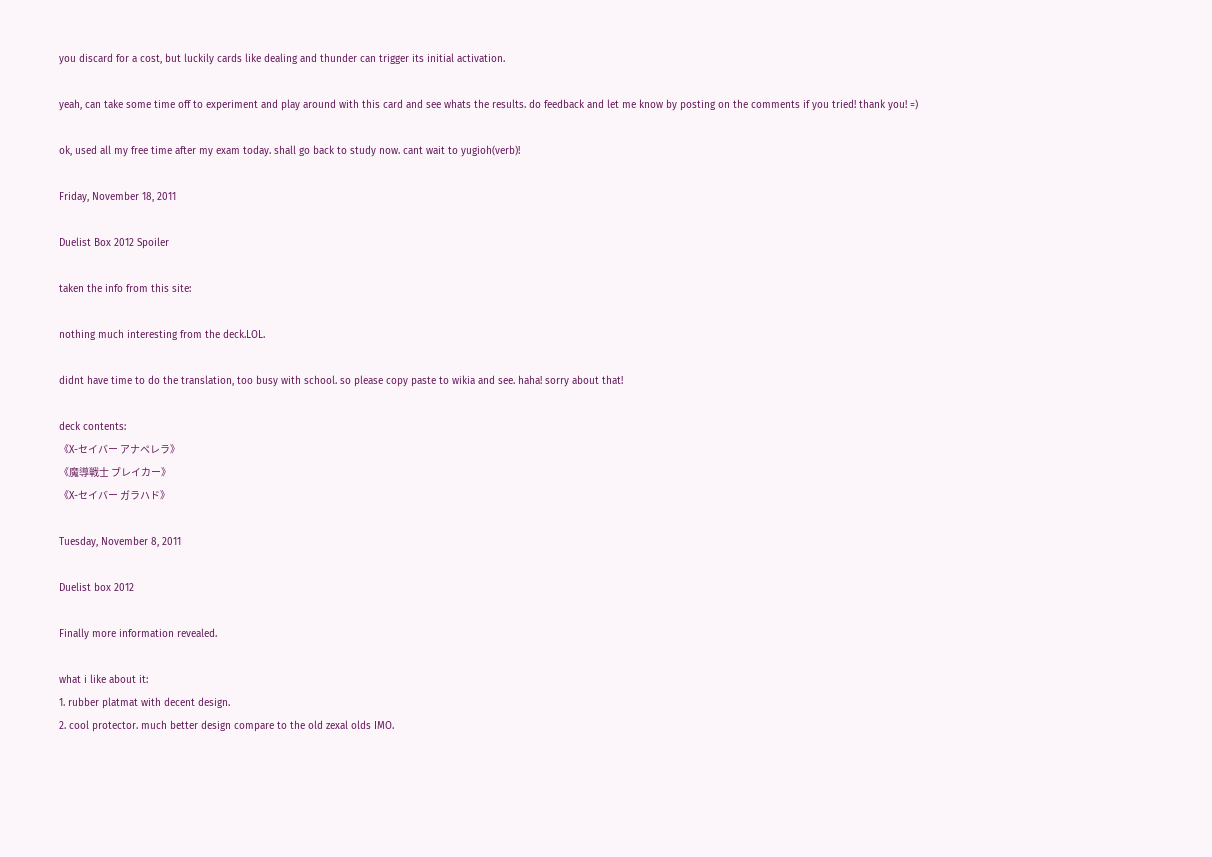you discard for a cost, but luckily cards like dealing and thunder can trigger its initial activation.

yeah, can take some time off to experiment and play around with this card and see whats the results. do feedback and let me know by posting on the comments if you tried! thank you! =)

ok, used all my free time after my exam today. shall go back to study now. cant wait to yugioh(verb)!

Friday, November 18, 2011

Duelist Box 2012 Spoiler

taken the info from this site:

nothing much interesting from the deck.LOL.

didnt have time to do the translation, too busy with school. so please copy paste to wikia and see. haha! sorry about that!

deck contents:
《X-セイバー アナペレラ》
《魔導戦士 ブレイカー》
《X-セイバー ガラハド》

Tuesday, November 8, 2011

Duelist box 2012

Finally more information revealed.

what i like about it:
1. rubber platmat with decent design.
2. cool protector. much better design compare to the old zexal olds IMO.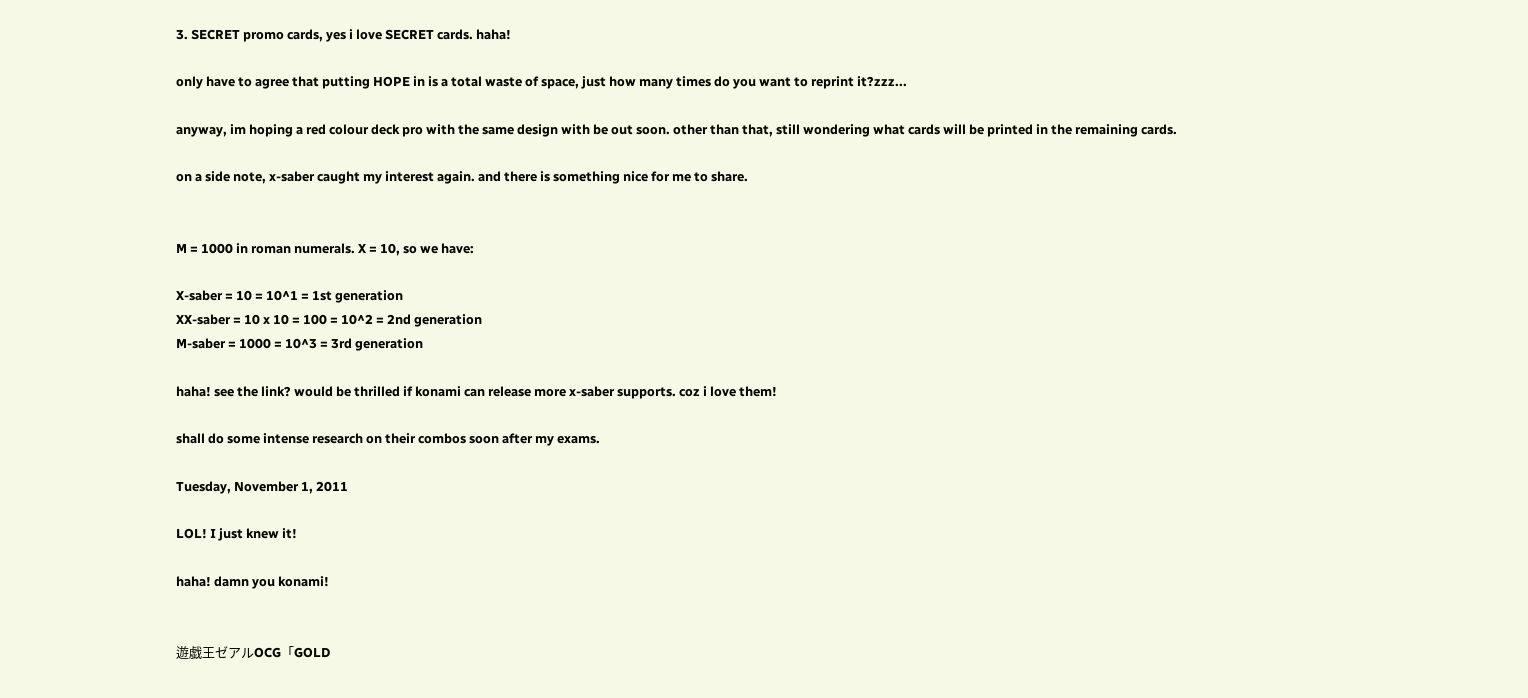3. SECRET promo cards, yes i love SECRET cards. haha!

only have to agree that putting HOPE in is a total waste of space, just how many times do you want to reprint it?zzz...

anyway, im hoping a red colour deck pro with the same design with be out soon. other than that, still wondering what cards will be printed in the remaining cards.

on a side note, x-saber caught my interest again. and there is something nice for me to share.


M = 1000 in roman numerals. X = 10, so we have:

X-saber = 10 = 10^1 = 1st generation
XX-saber = 10 x 10 = 100 = 10^2 = 2nd generation
M-saber = 1000 = 10^3 = 3rd generation

haha! see the link? would be thrilled if konami can release more x-saber supports. coz i love them!

shall do some intense research on their combos soon after my exams.

Tuesday, November 1, 2011

LOL! I just knew it!

haha! damn you konami!


遊戯王ゼアルOCG「GOLD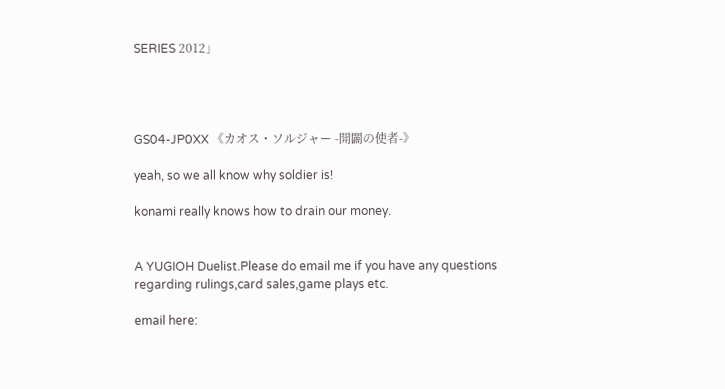SERIES 2012」




GS04-JP0XX 《カオス・ソルジャー -開闢の使者-》

yeah, so we all know why soldier is!

konami really knows how to drain our money.


A YUGIOH Duelist.Please do email me if you have any questions regarding rulings,card sales,game plays etc.

email here: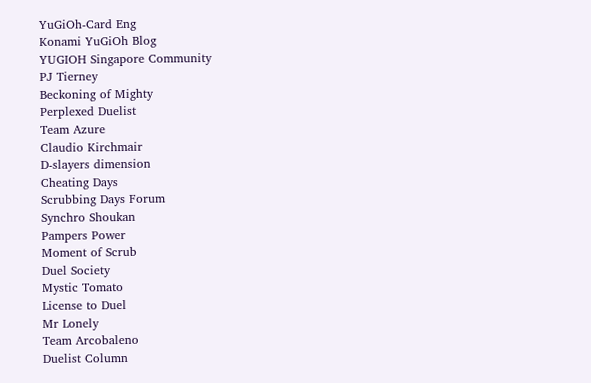YuGiOh-Card Eng
Konami YuGiOh Blog
YUGIOH Singapore Community
PJ Tierney
Beckoning of Mighty
Perplexed Duelist
Team Azure
Claudio Kirchmair
D-slayers dimension
Cheating Days
Scrubbing Days Forum
Synchro Shoukan
Pampers Power
Moment of Scrub
Duel Society
Mystic Tomato
License to Duel
Mr Lonely
Team Arcobaleno
Duelist Column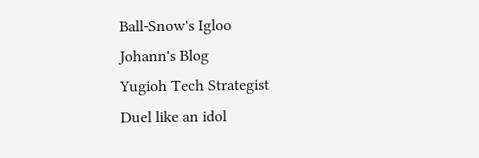Ball-Snow's Igloo
Johann's Blog
Yugioh Tech Strategist
Duel like an idol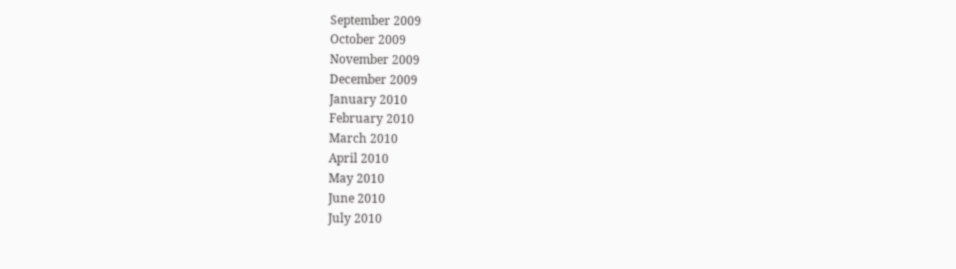September 2009
October 2009
November 2009
December 2009
January 2010
February 2010
March 2010
April 2010
May 2010
June 2010
July 2010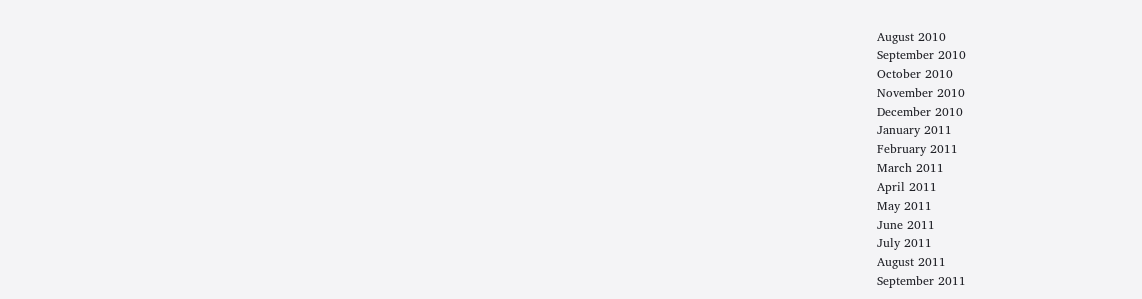August 2010
September 2010
October 2010
November 2010
December 2010
January 2011
February 2011
March 2011
April 2011
May 2011
June 2011
July 2011
August 2011
September 2011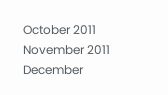October 2011
November 2011
December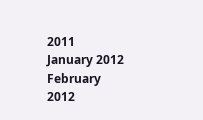2011
January 2012
February 2012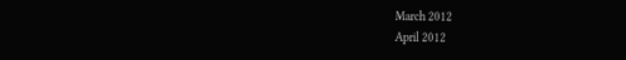March 2012
April 2012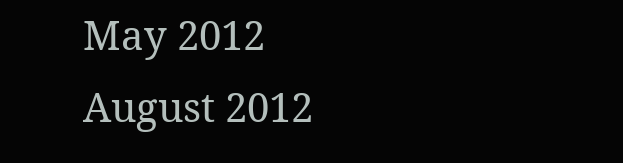May 2012
August 2012